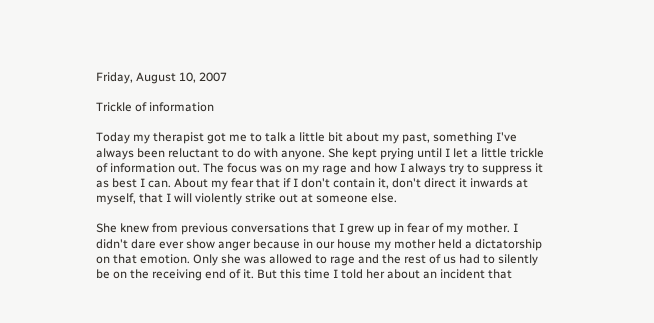Friday, August 10, 2007

Trickle of information

Today my therapist got me to talk a little bit about my past, something I've always been reluctant to do with anyone. She kept prying until I let a little trickle of information out. The focus was on my rage and how I always try to suppress it as best I can. About my fear that if I don't contain it, don't direct it inwards at myself, that I will violently strike out at someone else.

She knew from previous conversations that I grew up in fear of my mother. I didn't dare ever show anger because in our house my mother held a dictatorship on that emotion. Only she was allowed to rage and the rest of us had to silently be on the receiving end of it. But this time I told her about an incident that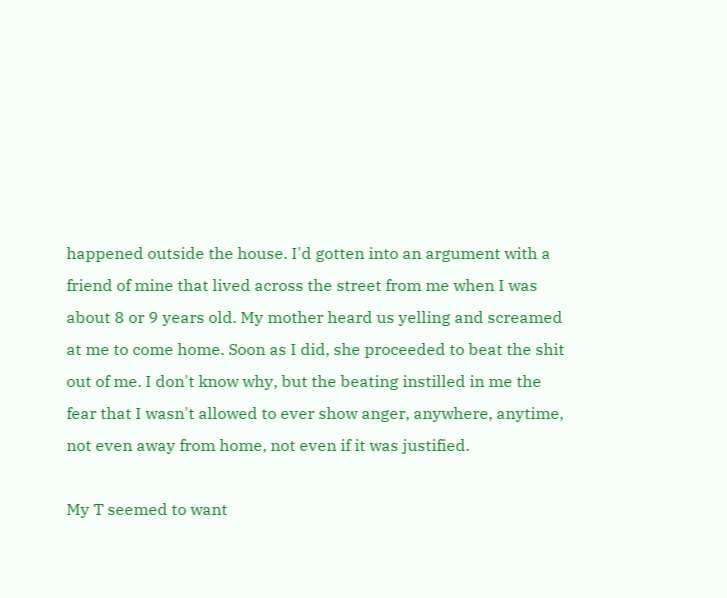happened outside the house. I'd gotten into an argument with a friend of mine that lived across the street from me when I was about 8 or 9 years old. My mother heard us yelling and screamed at me to come home. Soon as I did, she proceeded to beat the shit out of me. I don't know why, but the beating instilled in me the fear that I wasn't allowed to ever show anger, anywhere, anytime, not even away from home, not even if it was justified.

My T seemed to want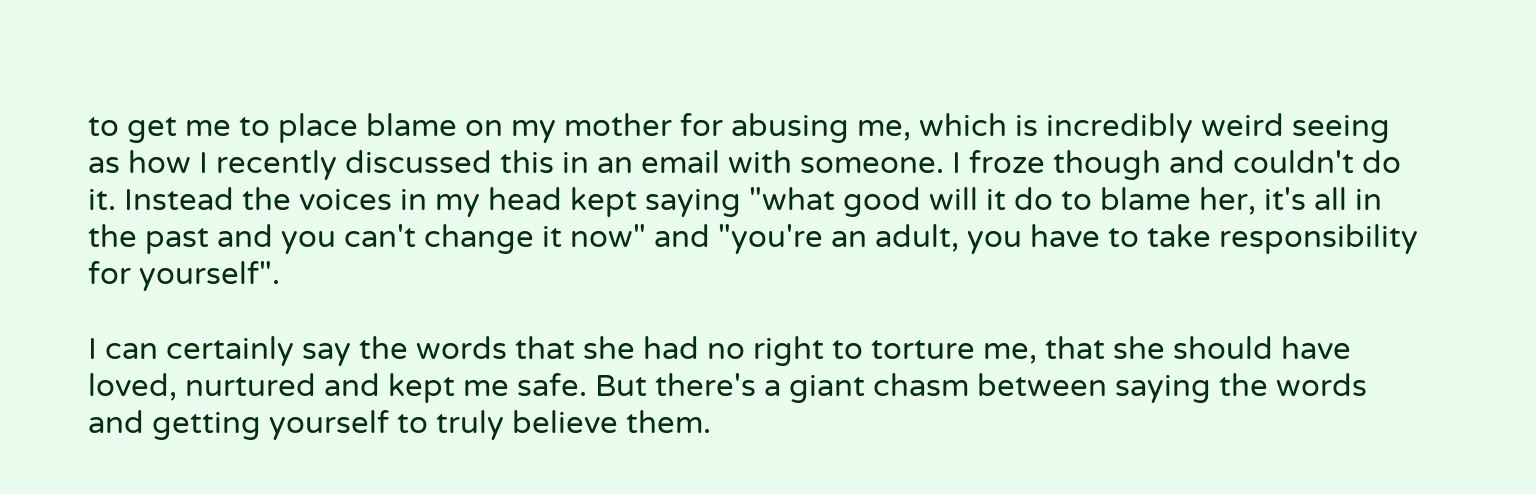to get me to place blame on my mother for abusing me, which is incredibly weird seeing as how I recently discussed this in an email with someone. I froze though and couldn't do it. Instead the voices in my head kept saying "what good will it do to blame her, it's all in the past and you can't change it now" and "you're an adult, you have to take responsibility for yourself".

I can certainly say the words that she had no right to torture me, that she should have loved, nurtured and kept me safe. But there's a giant chasm between saying the words and getting yourself to truly believe them.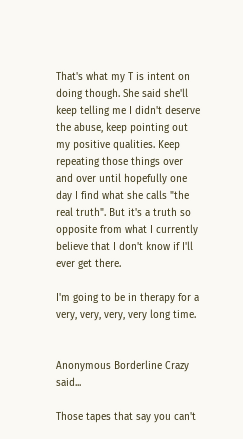That's what my T is intent on doing though. She said she'll keep telling me I didn't deserve the abuse, keep pointing out my positive qualities. Keep repeating those things over and over until hopefully one day I find what she calls "the real truth". But it's a truth so opposite from what I currently believe that I don't know if I'll ever get there.

I'm going to be in therapy for a very, very, very, very long time.


Anonymous Borderline Crazy said...

Those tapes that say you can't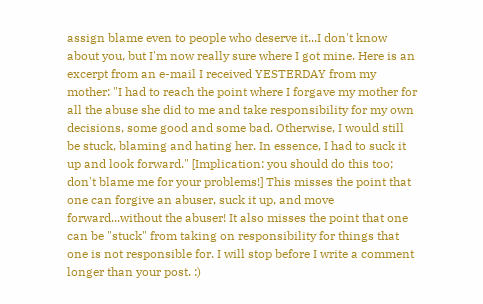assign blame even to people who deserve it...I don't know about you, but I'm now really sure where I got mine. Here is an excerpt from an e-mail I received YESTERDAY from my mother: "I had to reach the point where I forgave my mother for all the abuse she did to me and take responsibility for my own decisions, some good and some bad. Otherwise, I would still be stuck, blaming and hating her. In essence, I had to suck it up and look forward." [Implication: you should do this too; don't blame me for your problems!] This misses the point that one can forgive an abuser, suck it up, and move forward...without the abuser! It also misses the point that one can be "stuck" from taking on responsibility for things that one is not responsible for. I will stop before I write a comment longer than your post. :)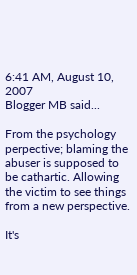6:41 AM, August 10, 2007
Blogger MB said...

From the psychology perpective; blaming the abuser is supposed to be cathartic. Allowing the victim to see things from a new perspective.

It's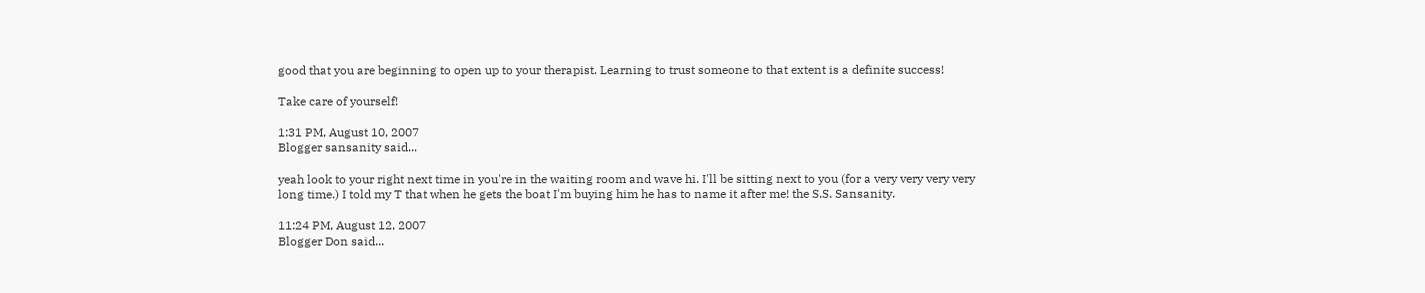good that you are beginning to open up to your therapist. Learning to trust someone to that extent is a definite success!

Take care of yourself!

1:31 PM, August 10, 2007
Blogger sansanity said...

yeah look to your right next time in you're in the waiting room and wave hi. I'll be sitting next to you (for a very very very very long time.) I told my T that when he gets the boat I'm buying him he has to name it after me! the S.S. Sansanity.

11:24 PM, August 12, 2007
Blogger Don said...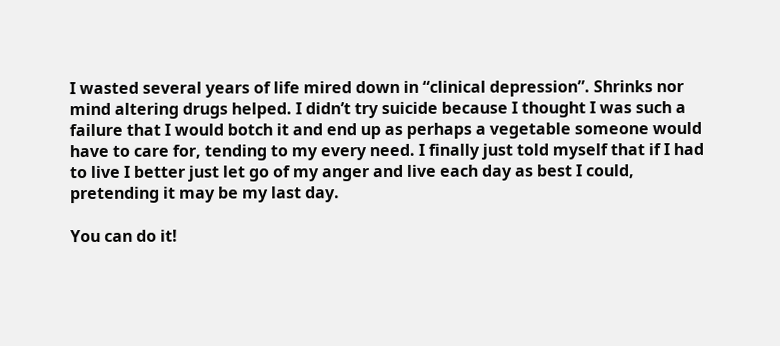I wasted several years of life mired down in “clinical depression”. Shrinks nor mind altering drugs helped. I didn’t try suicide because I thought I was such a failure that I would botch it and end up as perhaps a vegetable someone would have to care for, tending to my every need. I finally just told myself that if I had to live I better just let go of my anger and live each day as best I could, pretending it may be my last day.

You can do it!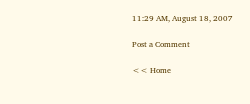11:29 AM, August 18, 2007

Post a Comment

<< Home